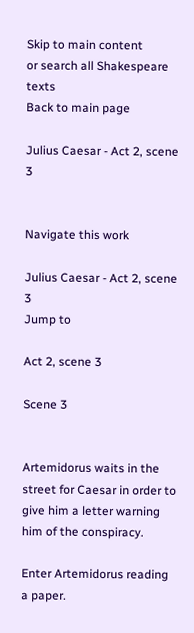Skip to main content
or search all Shakespeare texts
Back to main page

Julius Caesar - Act 2, scene 3


Navigate this work

Julius Caesar - Act 2, scene 3
Jump to

Act 2, scene 3

Scene 3


Artemidorus waits in the street for Caesar in order to give him a letter warning him of the conspiracy.

Enter Artemidorus reading a paper.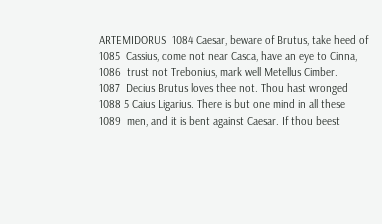ARTEMIDORUS  1084 Caesar, beware of Brutus, take heed of
1085  Cassius, come not near Casca, have an eye to Cinna,
1086  trust not Trebonius, mark well Metellus Cimber.
1087  Decius Brutus loves thee not. Thou hast wronged
1088 5 Caius Ligarius. There is but one mind in all these
1089  men, and it is bent against Caesar. If thou beest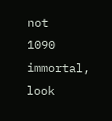not
1090  immortal, look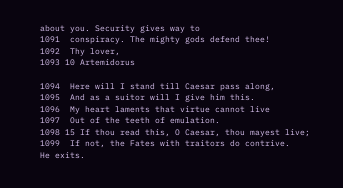about you. Security gives way to
1091  conspiracy. The mighty gods defend thee!
1092  Thy lover,
1093 10 Artemidorus

1094  Here will I stand till Caesar pass along,
1095  And as a suitor will I give him this.
1096  My heart laments that virtue cannot live
1097  Out of the teeth of emulation.
1098 15 If thou read this, O Caesar, thou mayest live;
1099  If not, the Fates with traitors do contrive.
He exits.